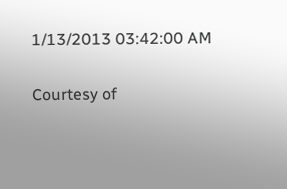1/13/2013 03:42:00 AM

Courtesy of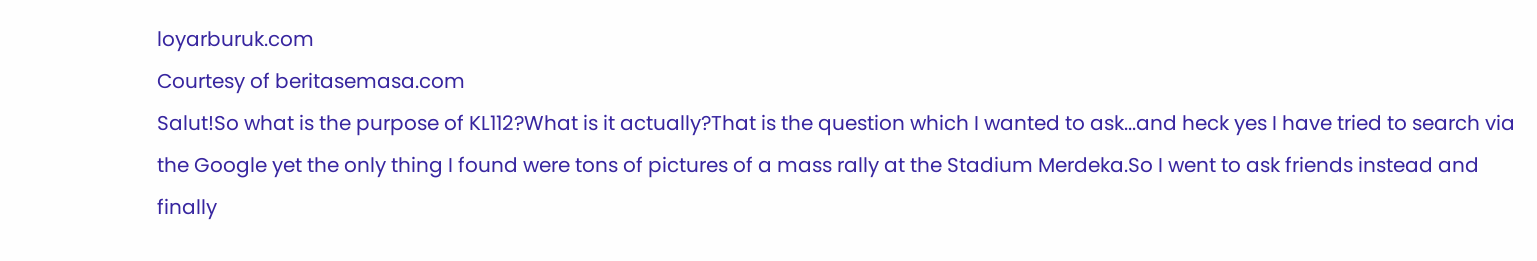loyarburuk.com
Courtesy of beritasemasa.com
Salut!So what is the purpose of KL112?What is it actually?That is the question which I wanted to ask...and heck yes I have tried to search via the Google yet the only thing I found were tons of pictures of a mass rally at the Stadium Merdeka.So I went to ask friends instead and finally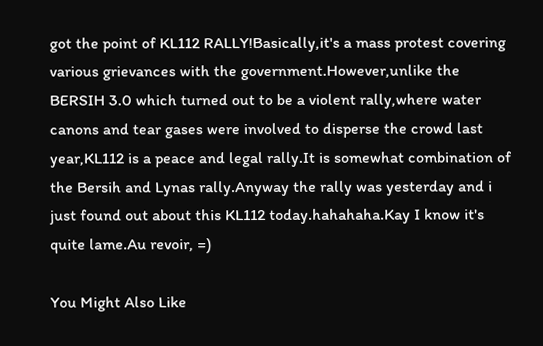got the point of KL112 RALLY!Basically,it's a mass protest covering various grievances with the government.However,unlike the BERSIH 3.0 which turned out to be a violent rally,where water canons and tear gases were involved to disperse the crowd last year,KL112 is a peace and legal rally.It is somewhat combination of the Bersih and Lynas rally.Anyway the rally was yesterday and i just found out about this KL112 today.hahahaha.Kay I know it's quite lame.Au revoir, =)

You Might Also Like